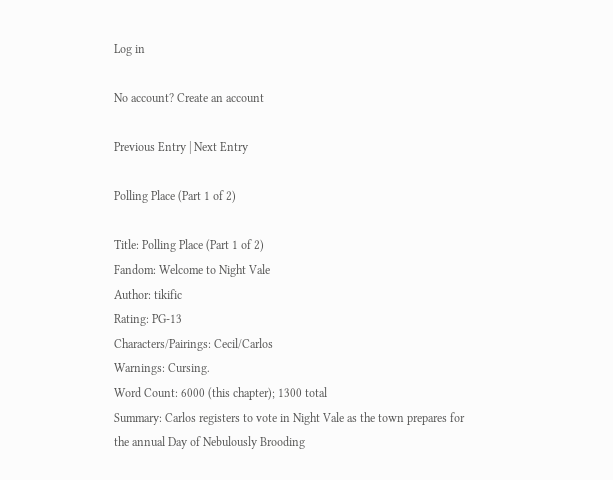Log in

No account? Create an account

Previous Entry | Next Entry

Polling Place (Part 1 of 2)

Title: Polling Place (Part 1 of 2)
Fandom: Welcome to Night Vale
Author: tikific
Rating: PG-13
Characters/Pairings: Cecil/Carlos
Warnings: Cursing.
Word Count: 6000 (this chapter); 1300 total
Summary: Carlos registers to vote in Night Vale as the town prepares for the annual Day of Nebulously Brooding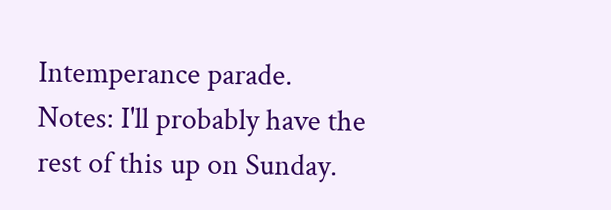Intemperance parade.
Notes: I'll probably have the rest of this up on Sunday.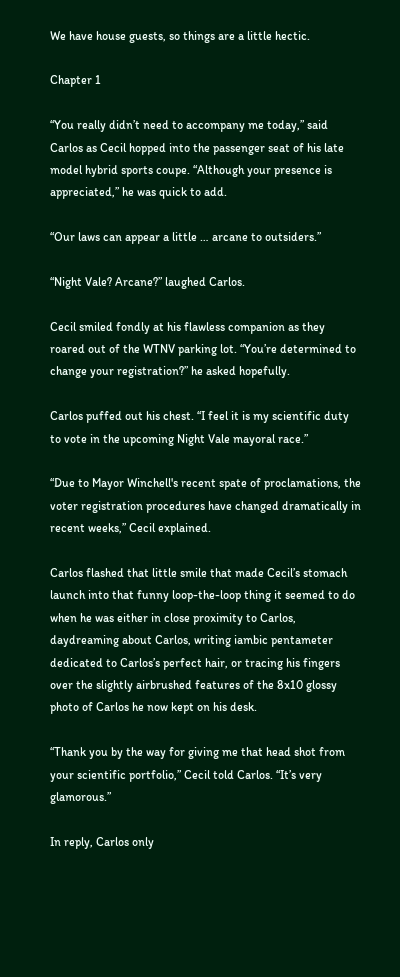We have house guests, so things are a little hectic.

Chapter 1

“You really didn’t need to accompany me today,” said Carlos as Cecil hopped into the passenger seat of his late model hybrid sports coupe. “Although your presence is appreciated,” he was quick to add.

“Our laws can appear a little … arcane to outsiders.”

“Night Vale? Arcane?” laughed Carlos.

Cecil smiled fondly at his flawless companion as they roared out of the WTNV parking lot. “You’re determined to change your registration?” he asked hopefully.

Carlos puffed out his chest. “I feel it is my scientific duty to vote in the upcoming Night Vale mayoral race.”

“Due to Mayor Winchell's recent spate of proclamations, the voter registration procedures have changed dramatically in recent weeks,” Cecil explained.

Carlos flashed that little smile that made Cecil’s stomach launch into that funny loop-the-loop thing it seemed to do when he was either in close proximity to Carlos, daydreaming about Carlos, writing iambic pentameter dedicated to Carlos’s perfect hair, or tracing his fingers over the slightly airbrushed features of the 8x10 glossy photo of Carlos he now kept on his desk.

“Thank you by the way for giving me that head shot from your scientific portfolio,” Cecil told Carlos. “It’s very glamorous.”

In reply, Carlos only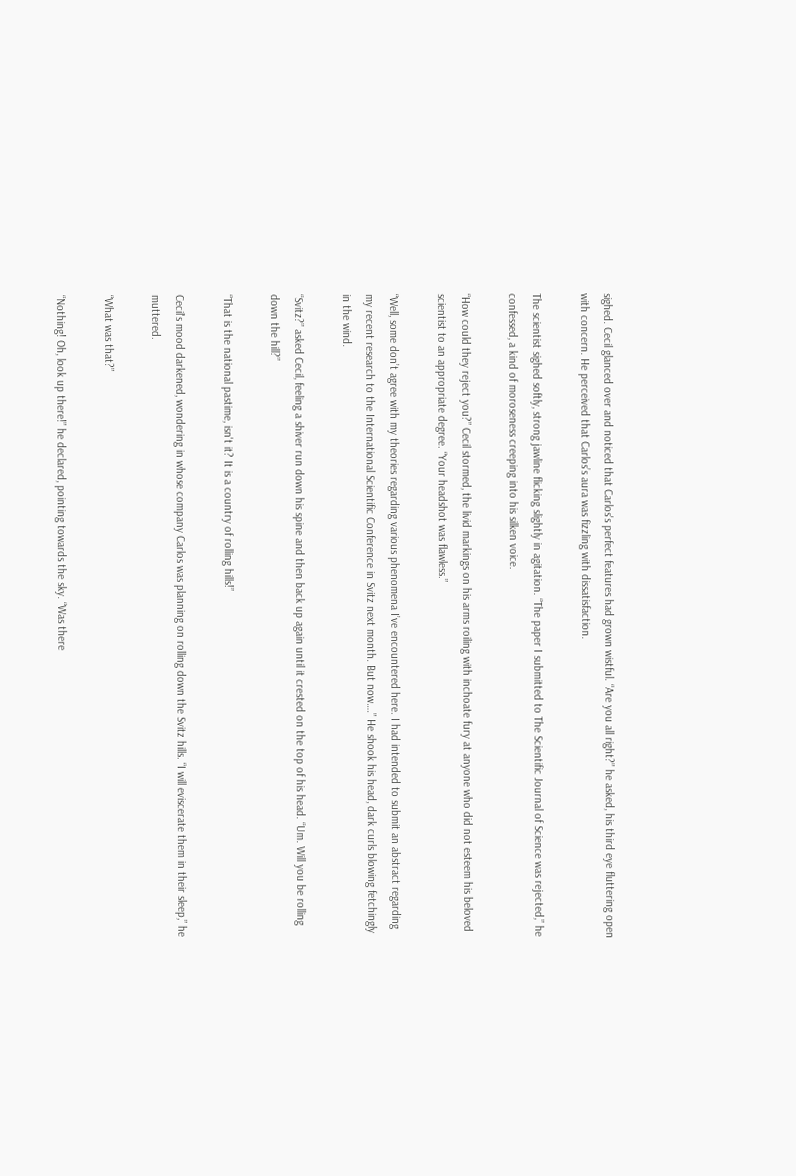sighed. Cecil glanced over and noticed that Carlos's perfect features had grown wistful. “Are you all right?” he asked, his third eye fluttering open with concern. He perceived that Carlos’s aura was fizzling with dissatisfaction.

The scientist sighed softly, strong jawline flicking slightly in agitation. “The paper I submitted to The Scientific Journal of Science was rejected,” he confessed, a kind of moroseness creeping into his silken voice.

“How could they reject you?” Cecil stormed, the livid markings on his arms roiling with inchoate fury at anyone who did not esteem his beloved scientist to an appropriate degree. “Your headshot was flawless.”

“Well, some don’t agree with my theories regarding various phenomena I’ve encountered here. I had intended to submit an abstract regarding my recent research to the International Scientific Conference in Svitz next month. But now….” He shook his head, dark curls blowing fetchingly in the wind.

“Svitz?” asked Cecil, feeling a shiver run down his spine and then back up again until it crested on the top of his head. “Um. Will you be rolling down the hill?”

“That is the national pastime, isn't it? It is a country of rolling hills!”

Cecil's mood darkened, wondering in whose company Carlos was planning on rolling down the Svitz hills. “I will eviscerate them in their sleep,” he muttered.

“What was that?”

“Nothing! Oh, look up there!” he declared, pointing towards the sky. “Was there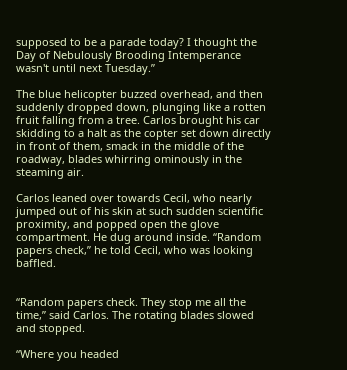supposed to be a parade today? I thought the Day of Nebulously Brooding Intemperance wasn't until next Tuesday.”

The blue helicopter buzzed overhead, and then suddenly dropped down, plunging like a rotten fruit falling from a tree. Carlos brought his car skidding to a halt as the copter set down directly in front of them, smack in the middle of the roadway, blades whirring ominously in the steaming air.

Carlos leaned over towards Cecil, who nearly jumped out of his skin at such sudden scientific proximity, and popped open the glove compartment. He dug around inside. “Random papers check,” he told Cecil, who was looking baffled.


“Random papers check. They stop me all the time,” said Carlos. The rotating blades slowed and stopped.

“Where you headed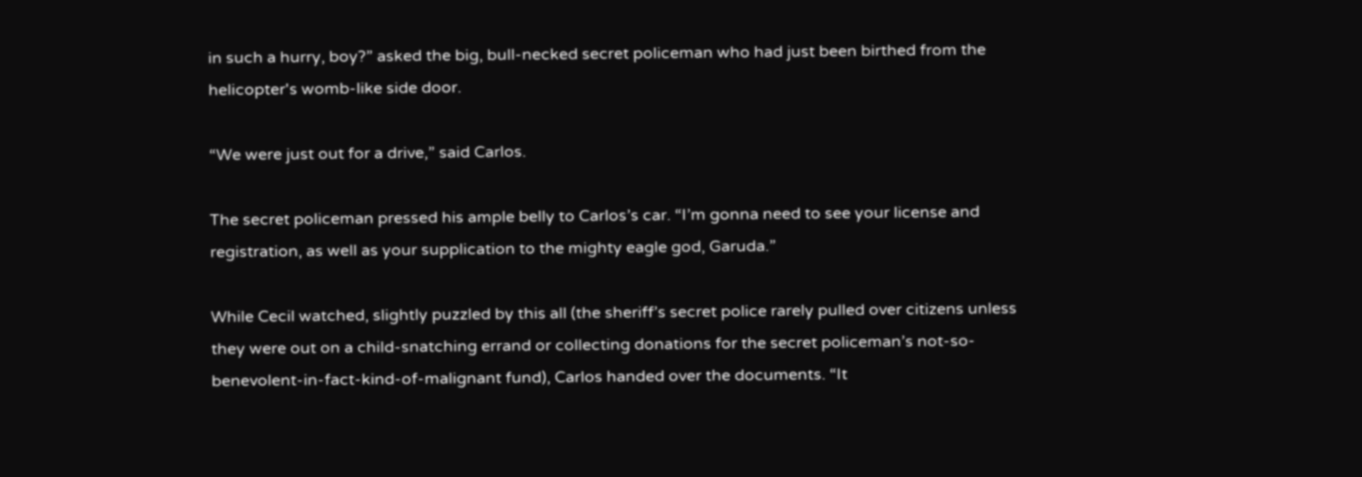in such a hurry, boy?” asked the big, bull-necked secret policeman who had just been birthed from the helicopter's womb-like side door.

“We were just out for a drive,” said Carlos.

The secret policeman pressed his ample belly to Carlos’s car. “I’m gonna need to see your license and registration, as well as your supplication to the mighty eagle god, Garuda.”

While Cecil watched, slightly puzzled by this all (the sheriff’s secret police rarely pulled over citizens unless they were out on a child-snatching errand or collecting donations for the secret policeman’s not-so-benevolent-in-fact-kind-of-malignant fund), Carlos handed over the documents. “It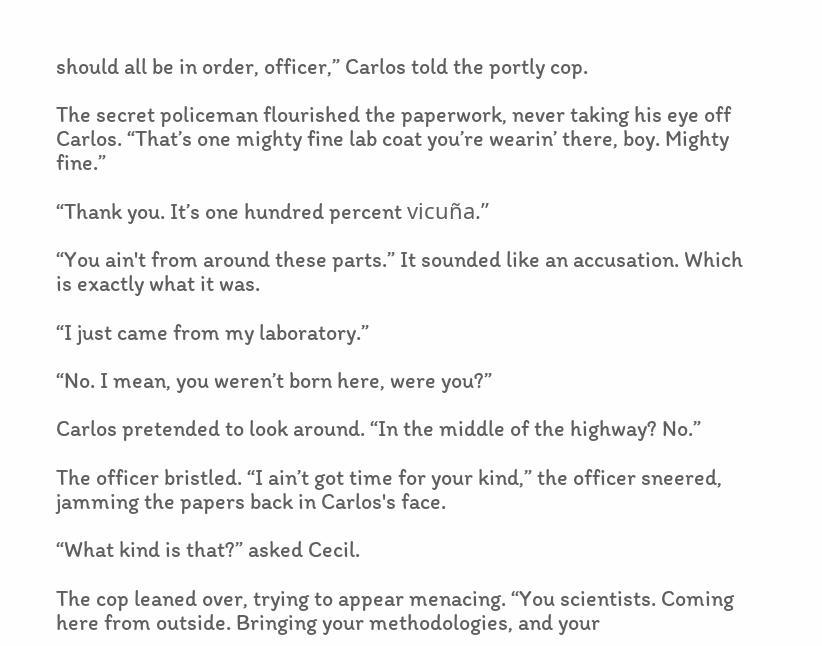should all be in order, officer,” Carlos told the portly cop.

The secret policeman flourished the paperwork, never taking his eye off Carlos. “That’s one mighty fine lab coat you’re wearin’ there, boy. Mighty fine.”

“Thank you. It’s one hundred percent vicuña.”

“You ain't from around these parts.” It sounded like an accusation. Which is exactly what it was.

“I just came from my laboratory.”

“No. I mean, you weren’t born here, were you?”

Carlos pretended to look around. “In the middle of the highway? No.”

The officer bristled. “I ain’t got time for your kind,” the officer sneered, jamming the papers back in Carlos's face.

“What kind is that?” asked Cecil.

The cop leaned over, trying to appear menacing. “You scientists. Coming here from outside. Bringing your methodologies, and your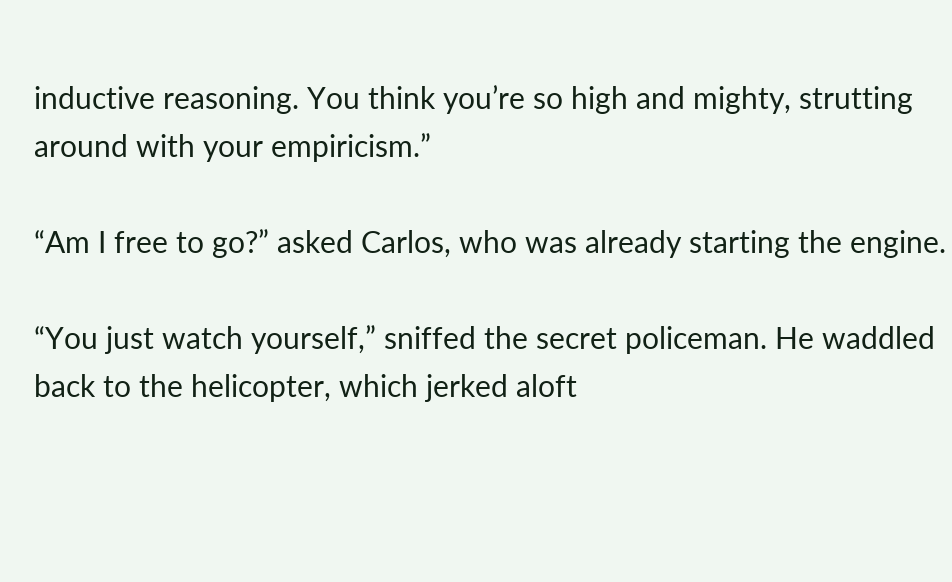inductive reasoning. You think you’re so high and mighty, strutting around with your empiricism.”

“Am I free to go?” asked Carlos, who was already starting the engine.

“You just watch yourself,” sniffed the secret policeman. He waddled back to the helicopter, which jerked aloft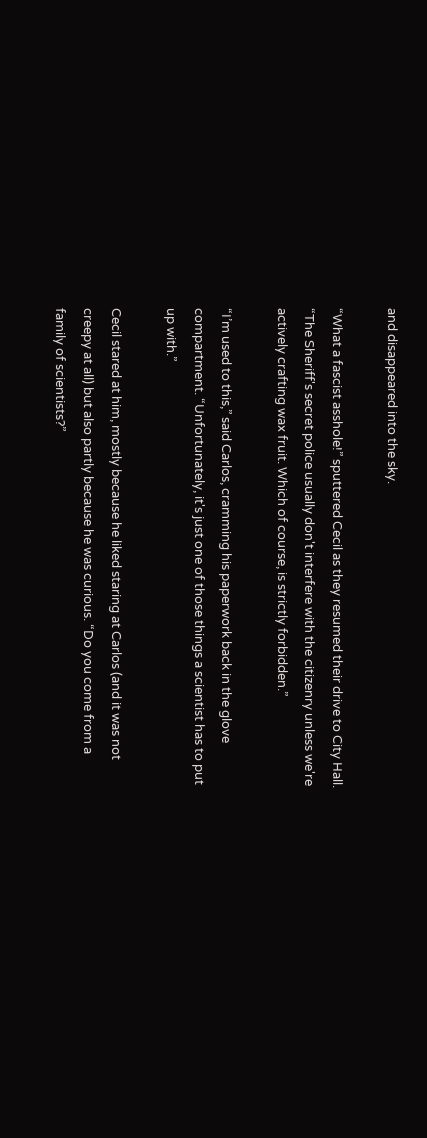and disappeared into the sky.

“What a fascist asshole!” sputtered Cecil as they resumed their drive to City Hall. “The Sheriff's secret police usually don't interfere with the citizenry unless we're actively crafting wax fruit. Which of course, is strictly forbidden.”

“I’m used to this,” said Carlos, cramming his paperwork back in the glove compartment. “Unfortunately, it's just one of those things a scientist has to put up with.”

Cecil stared at him, mostly because he liked staring at Carlos (and it was not creepy at all) but also partly because he was curious. “Do you come from a family of scientists?”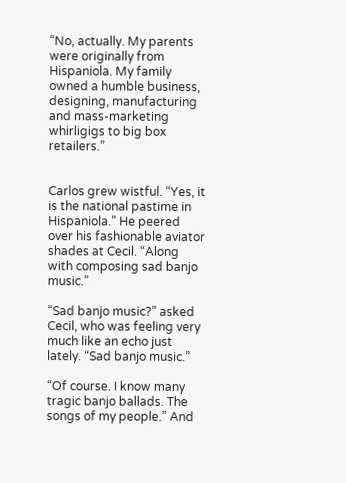“No, actually. My parents were originally from Hispaniola. My family owned a humble business, designing, manufacturing and mass-marketing whirligigs to big box retailers.”


Carlos grew wistful. “Yes, it is the national pastime in Hispaniola.” He peered over his fashionable aviator shades at Cecil. “Along with composing sad banjo music.”

“Sad banjo music?” asked Cecil, who was feeling very much like an echo just lately. “Sad banjo music.”

“Of course. I know many tragic banjo ballads. The songs of my people.” And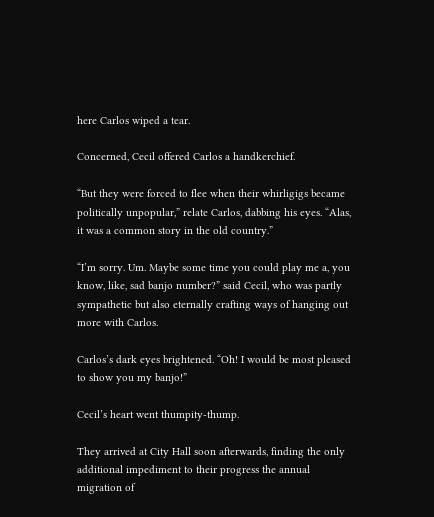here Carlos wiped a tear.

Concerned, Cecil offered Carlos a handkerchief.

“But they were forced to flee when their whirligigs became politically unpopular,” relate Carlos, dabbing his eyes. “Alas, it was a common story in the old country.”

“I’m sorry. Um. Maybe some time you could play me a, you know, like, sad banjo number?” said Cecil, who was partly sympathetic but also eternally crafting ways of hanging out more with Carlos.

Carlos’s dark eyes brightened. “Oh! I would be most pleased to show you my banjo!”

Cecil’s heart went thumpity-thump.

They arrived at City Hall soon afterwards, finding the only additional impediment to their progress the annual migration of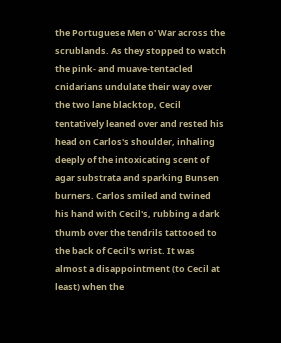the Portuguese Men o' War across the scrublands. As they stopped to watch the pink- and muave-tentacled cnidarians undulate their way over the two lane blacktop, Cecil tentatively leaned over and rested his head on Carlos's shoulder, inhaling deeply of the intoxicating scent of agar substrata and sparking Bunsen burners. Carlos smiled and twined his hand with Cecil's, rubbing a dark thumb over the tendrils tattooed to the back of Cecil's wrist. It was almost a disappointment (to Cecil at least) when the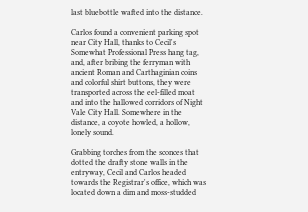last bluebottle wafted into the distance.

Carlos found a convenient parking spot near City Hall, thanks to Cecil's Somewhat Professional Press hang tag, and, after bribing the ferryman with ancient Roman and Carthaginian coins and colorful shirt buttons, they were transported across the eel-filled moat and into the hallowed corridors of Night Vale City Hall. Somewhere in the distance, a coyote howled, a hollow, lonely sound.

Grabbing torches from the sconces that dotted the drafty stone walls in the entryway, Cecil and Carlos headed towards the Registrar's office, which was located down a dim and moss-studded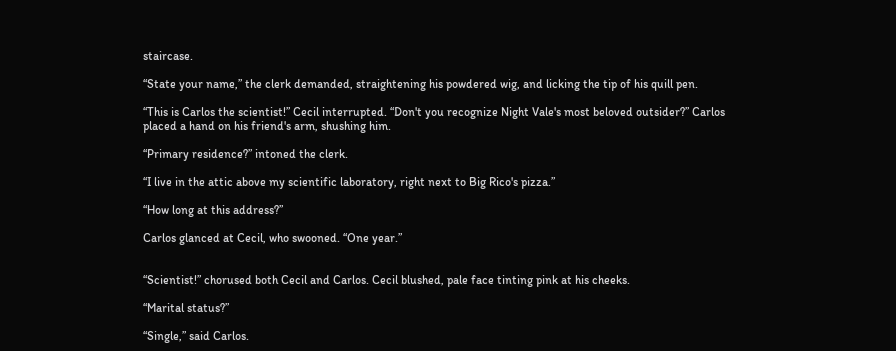staircase.

“State your name,” the clerk demanded, straightening his powdered wig, and licking the tip of his quill pen.

“This is Carlos the scientist!” Cecil interrupted. “Don't you recognize Night Vale's most beloved outsider?” Carlos placed a hand on his friend's arm, shushing him.

“Primary residence?” intoned the clerk.

“I live in the attic above my scientific laboratory, right next to Big Rico's pizza.”

“How long at this address?”

Carlos glanced at Cecil, who swooned. “One year.”


“Scientist!” chorused both Cecil and Carlos. Cecil blushed, pale face tinting pink at his cheeks.

“Marital status?”

“Single,” said Carlos.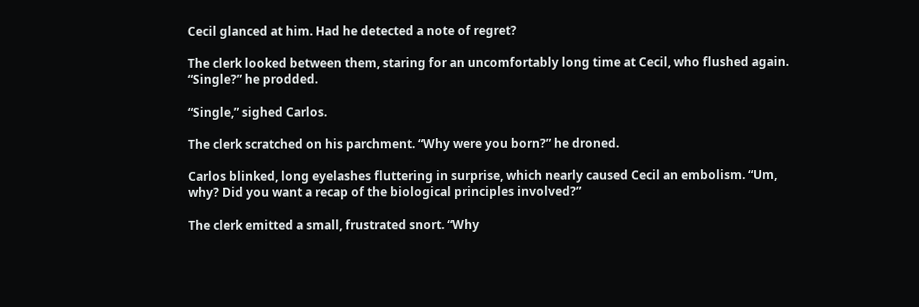Cecil glanced at him. Had he detected a note of regret?

The clerk looked between them, staring for an uncomfortably long time at Cecil, who flushed again. “Single?” he prodded.

“Single,” sighed Carlos.

The clerk scratched on his parchment. “Why were you born?” he droned.

Carlos blinked, long eyelashes fluttering in surprise, which nearly caused Cecil an embolism. “Um, why? Did you want a recap of the biological principles involved?”

The clerk emitted a small, frustrated snort. “Why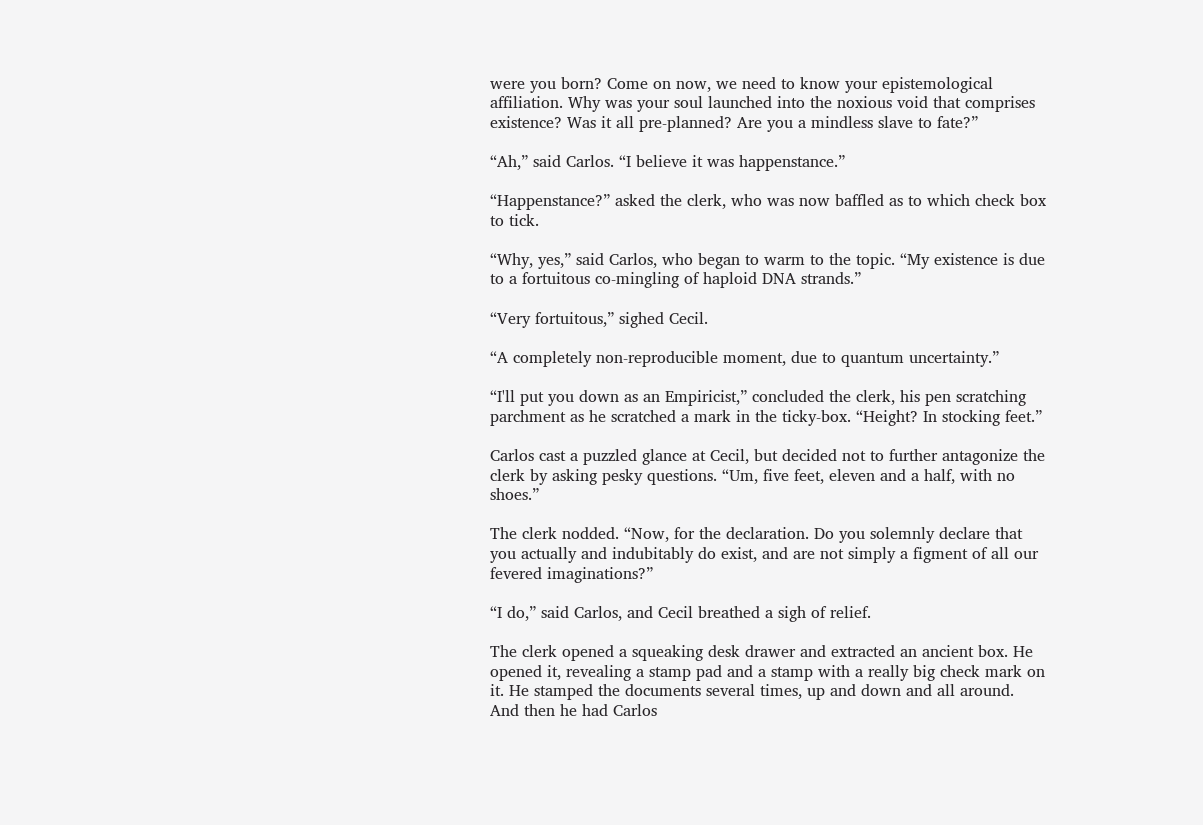were you born? Come on now, we need to know your epistemological affiliation. Why was your soul launched into the noxious void that comprises existence? Was it all pre-planned? Are you a mindless slave to fate?”

“Ah,” said Carlos. “I believe it was happenstance.”

“Happenstance?” asked the clerk, who was now baffled as to which check box to tick.

“Why, yes,” said Carlos, who began to warm to the topic. “My existence is due to a fortuitous co-mingling of haploid DNA strands.”

“Very fortuitous,” sighed Cecil.

“A completely non-reproducible moment, due to quantum uncertainty.”

“I'll put you down as an Empiricist,” concluded the clerk, his pen scratching parchment as he scratched a mark in the ticky-box. “Height? In stocking feet.”

Carlos cast a puzzled glance at Cecil, but decided not to further antagonize the clerk by asking pesky questions. “Um, five feet, eleven and a half, with no shoes.”

The clerk nodded. “Now, for the declaration. Do you solemnly declare that you actually and indubitably do exist, and are not simply a figment of all our fevered imaginations?”

“I do,” said Carlos, and Cecil breathed a sigh of relief.

The clerk opened a squeaking desk drawer and extracted an ancient box. He opened it, revealing a stamp pad and a stamp with a really big check mark on it. He stamped the documents several times, up and down and all around. And then he had Carlos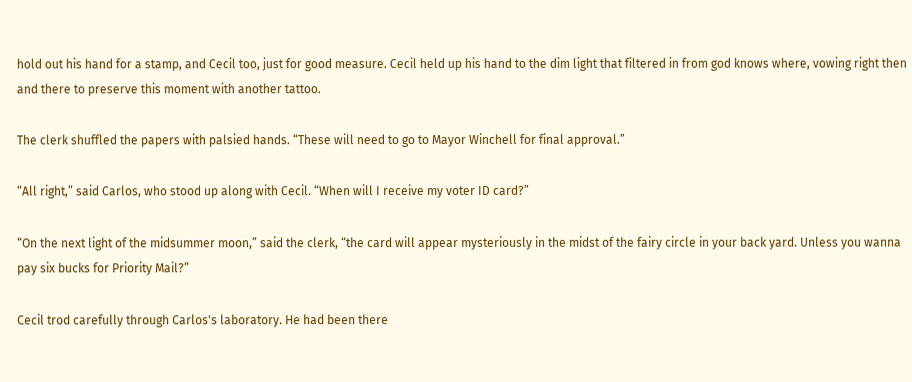hold out his hand for a stamp, and Cecil too, just for good measure. Cecil held up his hand to the dim light that filtered in from god knows where, vowing right then and there to preserve this moment with another tattoo.

The clerk shuffled the papers with palsied hands. “These will need to go to Mayor Winchell for final approval.”

“All right,” said Carlos, who stood up along with Cecil. “When will I receive my voter ID card?”

“On the next light of the midsummer moon,” said the clerk, “the card will appear mysteriously in the midst of the fairy circle in your back yard. Unless you wanna pay six bucks for Priority Mail?”

Cecil trod carefully through Carlos's laboratory. He had been there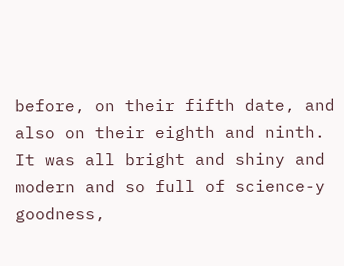before, on their fifth date, and also on their eighth and ninth. It was all bright and shiny and modern and so full of science-y goodness,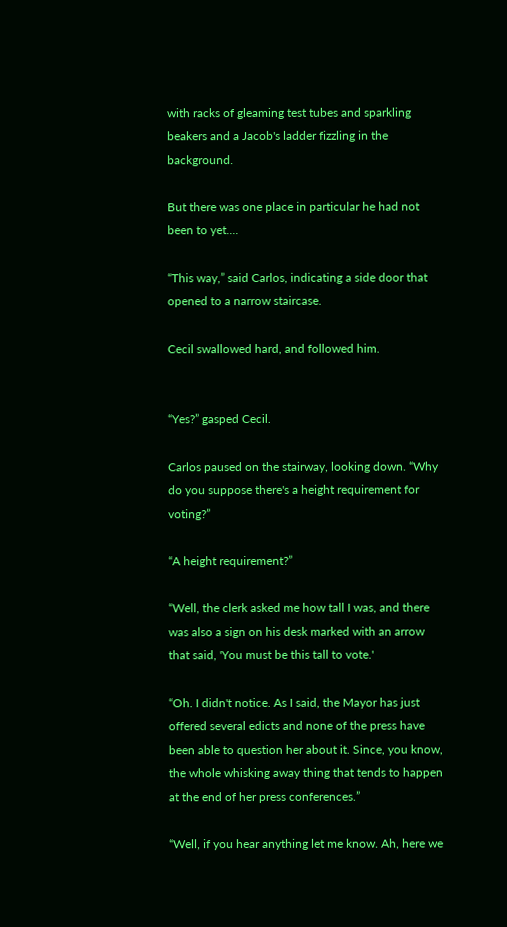with racks of gleaming test tubes and sparkling beakers and a Jacob's ladder fizzling in the background.

But there was one place in particular he had not been to yet....

“This way,” said Carlos, indicating a side door that opened to a narrow staircase.

Cecil swallowed hard, and followed him.


“Yes?” gasped Cecil.

Carlos paused on the stairway, looking down. “Why do you suppose there's a height requirement for voting?”

“A height requirement?”

“Well, the clerk asked me how tall I was, and there was also a sign on his desk marked with an arrow that said, 'You must be this tall to vote.'

“Oh. I didn't notice. As I said, the Mayor has just offered several edicts and none of the press have been able to question her about it. Since, you know, the whole whisking away thing that tends to happen at the end of her press conferences.”

“Well, if you hear anything let me know. Ah, here we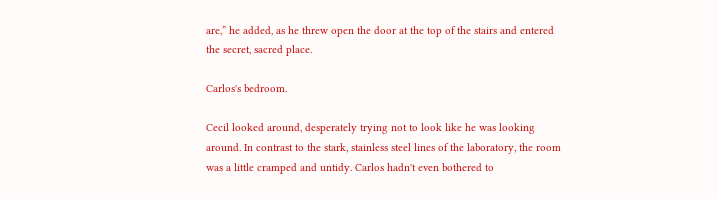are,” he added, as he threw open the door at the top of the stairs and entered the secret, sacred place.

Carlos's bedroom.

Cecil looked around, desperately trying not to look like he was looking around. In contrast to the stark, stainless steel lines of the laboratory, the room was a little cramped and untidy. Carlos hadn't even bothered to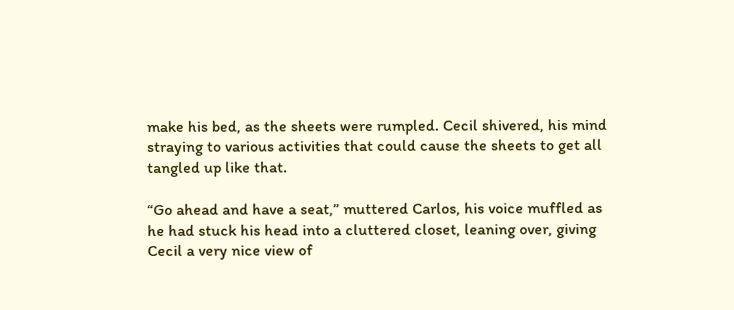make his bed, as the sheets were rumpled. Cecil shivered, his mind straying to various activities that could cause the sheets to get all tangled up like that.

“Go ahead and have a seat,” muttered Carlos, his voice muffled as he had stuck his head into a cluttered closet, leaning over, giving Cecil a very nice view of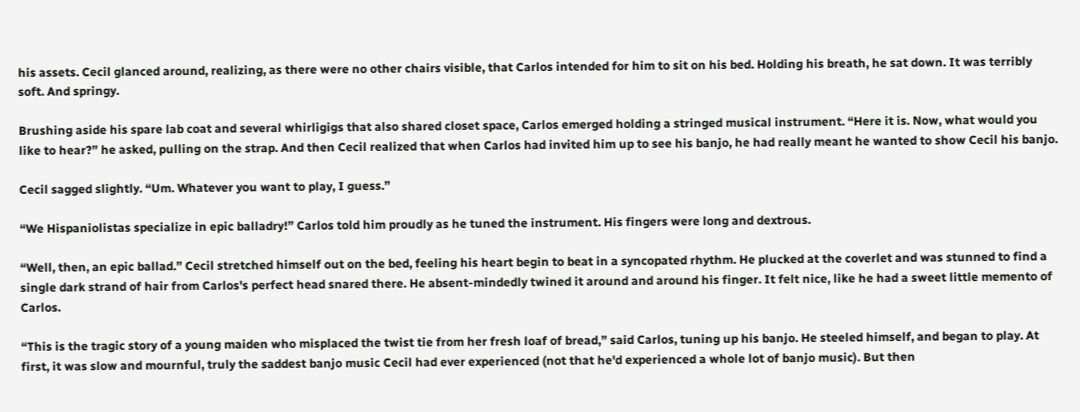his assets. Cecil glanced around, realizing, as there were no other chairs visible, that Carlos intended for him to sit on his bed. Holding his breath, he sat down. It was terribly soft. And springy.

Brushing aside his spare lab coat and several whirligigs that also shared closet space, Carlos emerged holding a stringed musical instrument. “Here it is. Now, what would you like to hear?” he asked, pulling on the strap. And then Cecil realized that when Carlos had invited him up to see his banjo, he had really meant he wanted to show Cecil his banjo.

Cecil sagged slightly. “Um. Whatever you want to play, I guess.”

“We Hispaniolistas specialize in epic balladry!” Carlos told him proudly as he tuned the instrument. His fingers were long and dextrous.

“Well, then, an epic ballad.” Cecil stretched himself out on the bed, feeling his heart begin to beat in a syncopated rhythm. He plucked at the coverlet and was stunned to find a single dark strand of hair from Carlos's perfect head snared there. He absent-mindedly twined it around and around his finger. It felt nice, like he had a sweet little memento of Carlos.

“This is the tragic story of a young maiden who misplaced the twist tie from her fresh loaf of bread,” said Carlos, tuning up his banjo. He steeled himself, and began to play. At first, it was slow and mournful, truly the saddest banjo music Cecil had ever experienced (not that he'd experienced a whole lot of banjo music). But then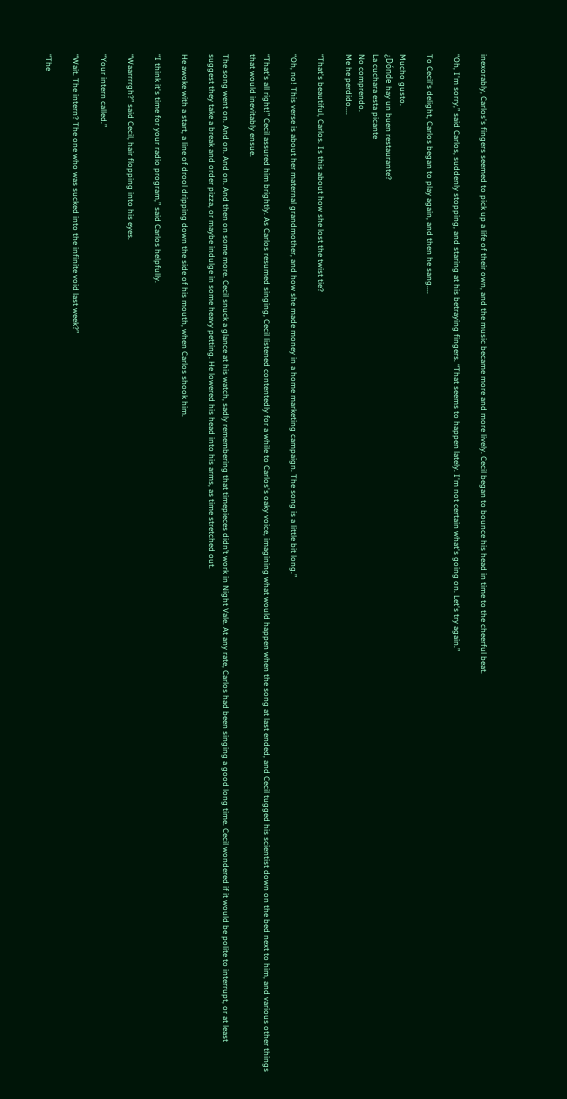inexorably, Carlos's fingers seemed to pick up a life of their own, and the music became more and more lively. Cecil began to bounce his head in time to the cheerful beat.

“Oh, I'm sorry,” said Carlos, suddenly stopping, and staring at his betraying fingers. “That seems to happen lately. I'm not certain what's going on. Let's try again.”

To Cecil's delight, Carlos began to play again, and then he sang....

Mucho gusto.
¿Dónde hay un buen restaurante?
La cuchara esta picante
No comprendo.
Me he perdido....

“That's beautiful, Carlos. Is this about how she lost the twist tie?

“Oh, no! This verse is about her maternal grandmother, and how she made money in a home marketing campaign. The song is a little bit long.”

“That's all right!” Cecil assured him brightly. As Carlos resumed singing, Cecil listened contentedly for a while to Carlos's oaky voice, imagining what would happen when the song at last ended, and Cecil tugged his scientist down on the bed next to him, and various other things that would inevitably ensue.

The song went on. And on. And on. And then on some more. Cecil snuck a glance at his watch, sadly remembering that timepieces didn’t work in Night Vale. At any rate, Carlos had been singing a good long time. Cecil wondered if it would be polite to interrupt, or at least suggest they take a break and order pizza, or maybe indulge in some heavy petting. He lowered his head into his arms, as time stretched out.

He awoke with a start, a line of drool dripping down the side of his mouth, when Carlos shook him.

“I think it's time for your radio program,” said Carlos helpfully.

“Waarrrrgh?” said Cecil, hair flopping into his eyes.

“Your intern called.”

“Wait. The intern? The one who was sucked into the infinite void last week?”

“The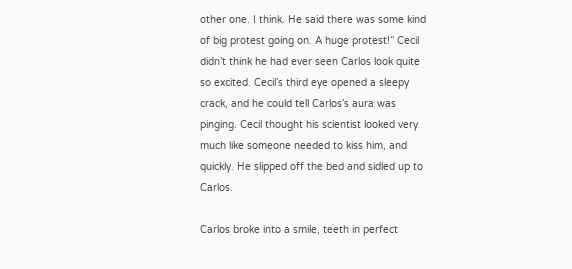other one. I think. He said there was some kind of big protest going on. A huge protest!” Cecil didn’t think he had ever seen Carlos look quite so excited. Cecil’s third eye opened a sleepy crack, and he could tell Carlos’s aura was pinging. Cecil thought his scientist looked very much like someone needed to kiss him, and quickly. He slipped off the bed and sidled up to Carlos.

Carlos broke into a smile, teeth in perfect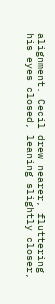alignment. Cecil drew nearer, fluttering his eyes closed, leaning slightly closer,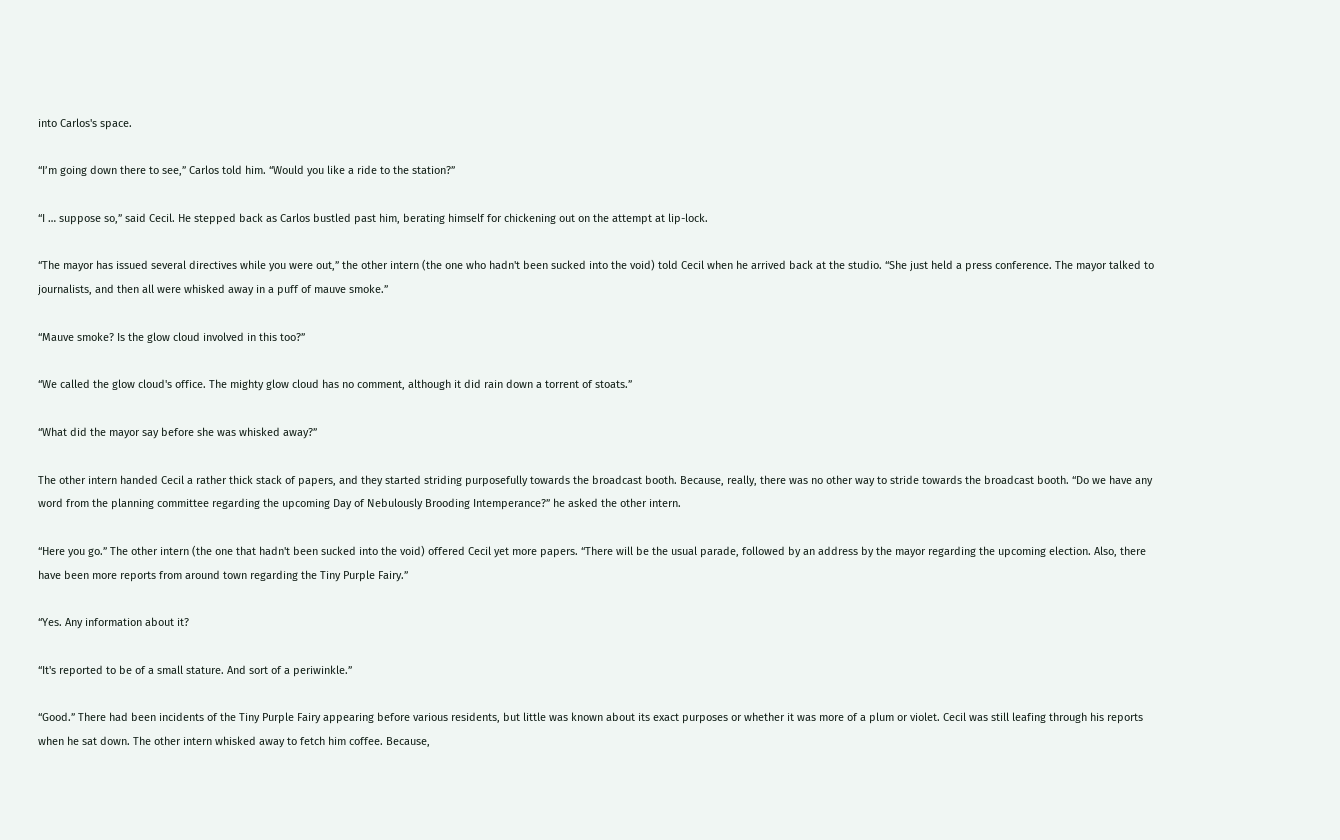into Carlos's space.

“I’m going down there to see,” Carlos told him. “Would you like a ride to the station?”

“I … suppose so,” said Cecil. He stepped back as Carlos bustled past him, berating himself for chickening out on the attempt at lip-lock.

“The mayor has issued several directives while you were out,” the other intern (the one who hadn't been sucked into the void) told Cecil when he arrived back at the studio. “She just held a press conference. The mayor talked to journalists, and then all were whisked away in a puff of mauve smoke.”

“Mauve smoke? Is the glow cloud involved in this too?”

“We called the glow cloud's office. The mighty glow cloud has no comment, although it did rain down a torrent of stoats.”

“What did the mayor say before she was whisked away?”

The other intern handed Cecil a rather thick stack of papers, and they started striding purposefully towards the broadcast booth. Because, really, there was no other way to stride towards the broadcast booth. “Do we have any word from the planning committee regarding the upcoming Day of Nebulously Brooding Intemperance?” he asked the other intern.

“Here you go.” The other intern (the one that hadn't been sucked into the void) offered Cecil yet more papers. “There will be the usual parade, followed by an address by the mayor regarding the upcoming election. Also, there have been more reports from around town regarding the Tiny Purple Fairy.”

“Yes. Any information about it?

“It's reported to be of a small stature. And sort of a periwinkle.”

“Good.” There had been incidents of the Tiny Purple Fairy appearing before various residents, but little was known about its exact purposes or whether it was more of a plum or violet. Cecil was still leafing through his reports when he sat down. The other intern whisked away to fetch him coffee. Because,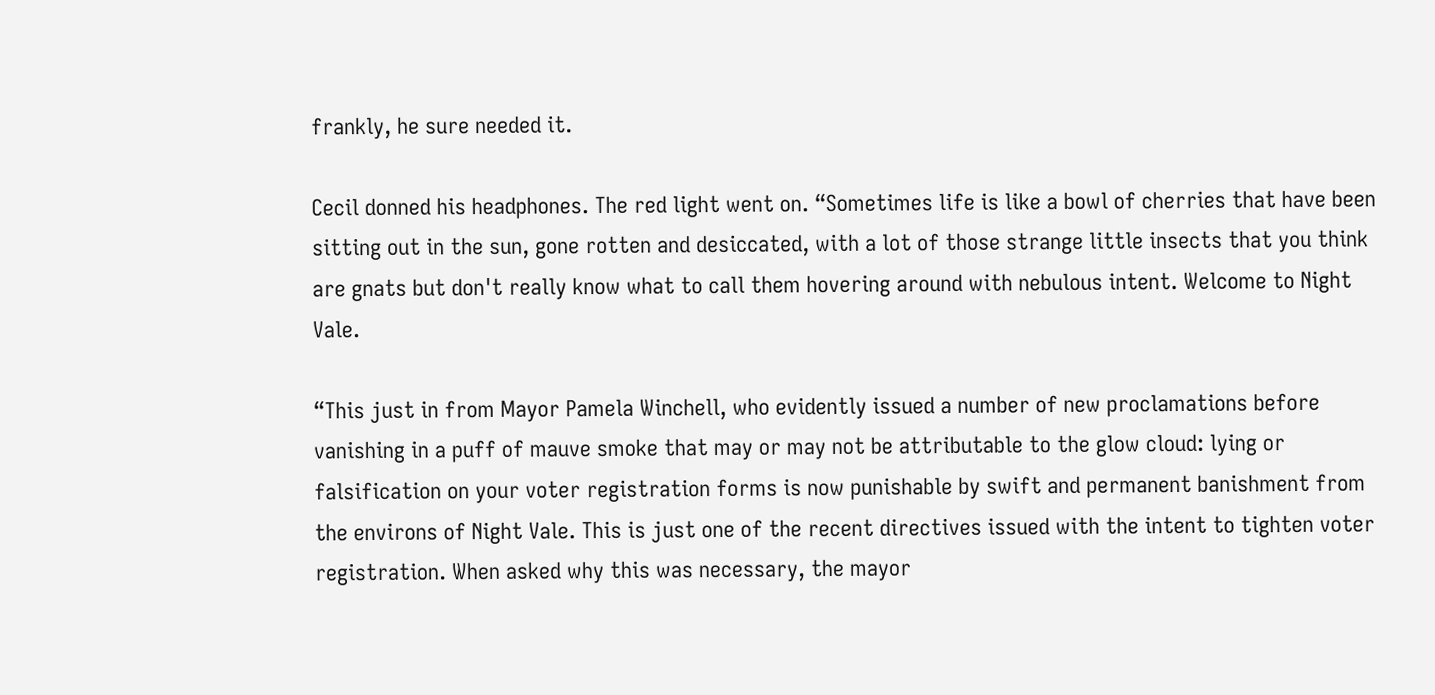frankly, he sure needed it.

Cecil donned his headphones. The red light went on. “Sometimes life is like a bowl of cherries that have been sitting out in the sun, gone rotten and desiccated, with a lot of those strange little insects that you think are gnats but don't really know what to call them hovering around with nebulous intent. Welcome to Night Vale.

“This just in from Mayor Pamela Winchell, who evidently issued a number of new proclamations before vanishing in a puff of mauve smoke that may or may not be attributable to the glow cloud: lying or falsification on your voter registration forms is now punishable by swift and permanent banishment from the environs of Night Vale. This is just one of the recent directives issued with the intent to tighten voter registration. When asked why this was necessary, the mayor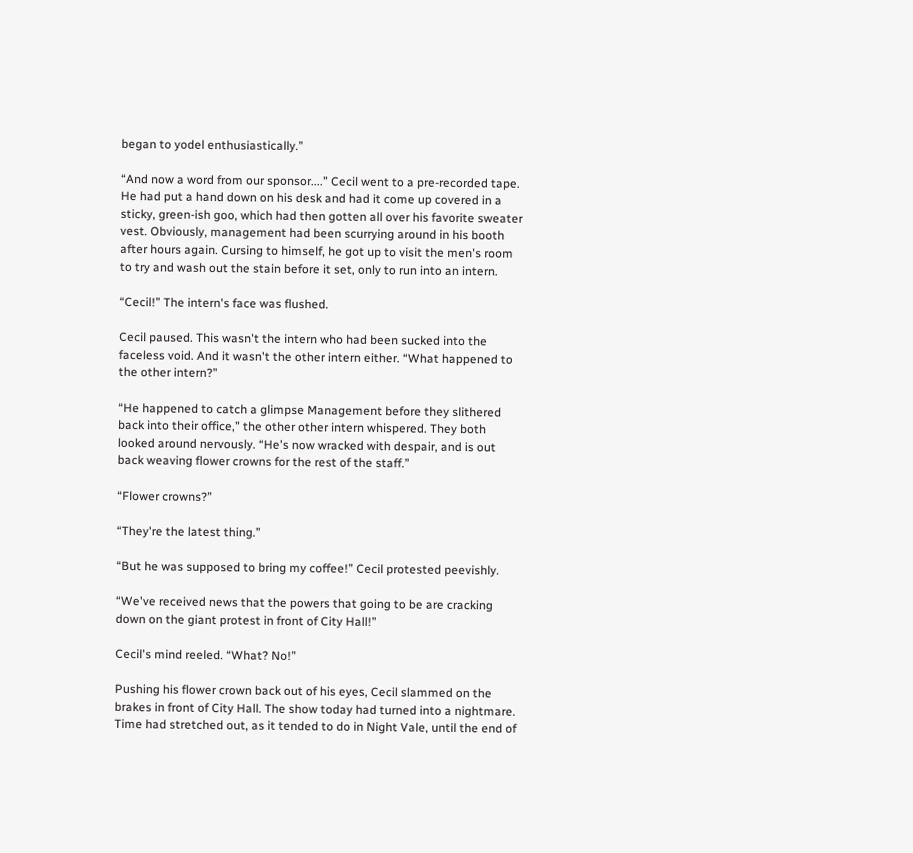began to yodel enthusiastically.”

“And now a word from our sponsor....” Cecil went to a pre-recorded tape. He had put a hand down on his desk and had it come up covered in a sticky, green-ish goo, which had then gotten all over his favorite sweater vest. Obviously, management had been scurrying around in his booth after hours again. Cursing to himself, he got up to visit the men's room to try and wash out the stain before it set, only to run into an intern.

“Cecil!” The intern's face was flushed.

Cecil paused. This wasn't the intern who had been sucked into the faceless void. And it wasn't the other intern either. “What happened to the other intern?”

“He happened to catch a glimpse Management before they slithered back into their office,” the other other intern whispered. They both looked around nervously. “He's now wracked with despair, and is out back weaving flower crowns for the rest of the staff.”

“Flower crowns?”

“They're the latest thing.”

“But he was supposed to bring my coffee!” Cecil protested peevishly.

“We've received news that the powers that going to be are cracking down on the giant protest in front of City Hall!”

Cecil's mind reeled. “What? No!”

Pushing his flower crown back out of his eyes, Cecil slammed on the brakes in front of City Hall. The show today had turned into a nightmare. Time had stretched out, as it tended to do in Night Vale, until the end of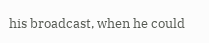his broadcast, when he could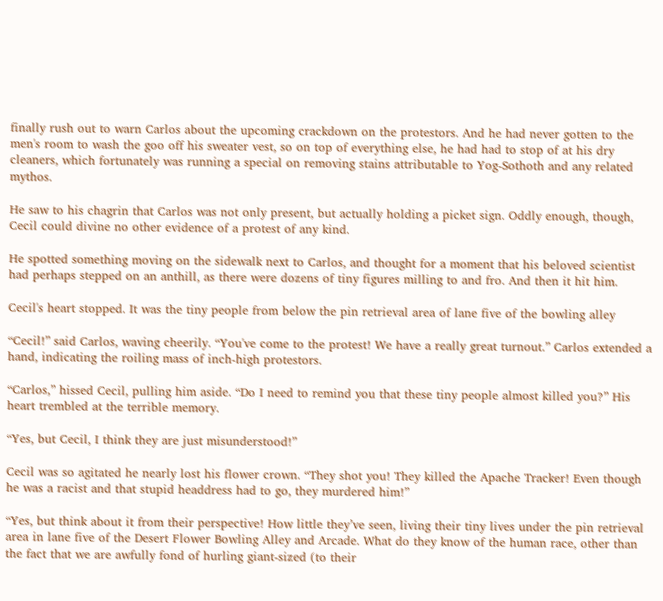finally rush out to warn Carlos about the upcoming crackdown on the protestors. And he had never gotten to the men's room to wash the goo off his sweater vest, so on top of everything else, he had had to stop of at his dry cleaners, which fortunately was running a special on removing stains attributable to Yog-Sothoth and any related mythos.

He saw to his chagrin that Carlos was not only present, but actually holding a picket sign. Oddly enough, though, Cecil could divine no other evidence of a protest of any kind.

He spotted something moving on the sidewalk next to Carlos, and thought for a moment that his beloved scientist had perhaps stepped on an anthill, as there were dozens of tiny figures milling to and fro. And then it hit him.

Cecil's heart stopped. It was the tiny people from below the pin retrieval area of lane five of the bowling alley

“Cecil!” said Carlos, waving cheerily. “You've come to the protest! We have a really great turnout.” Carlos extended a hand, indicating the roiling mass of inch-high protestors.

“Carlos,” hissed Cecil, pulling him aside. “Do I need to remind you that these tiny people almost killed you?” His heart trembled at the terrible memory.

“Yes, but Cecil, I think they are just misunderstood!”

Cecil was so agitated he nearly lost his flower crown. “They shot you! They killed the Apache Tracker! Even though he was a racist and that stupid headdress had to go, they murdered him!”

“Yes, but think about it from their perspective! How little they’ve seen, living their tiny lives under the pin retrieval area in lane five of the Desert Flower Bowling Alley and Arcade. What do they know of the human race, other than the fact that we are awfully fond of hurling giant-sized (to their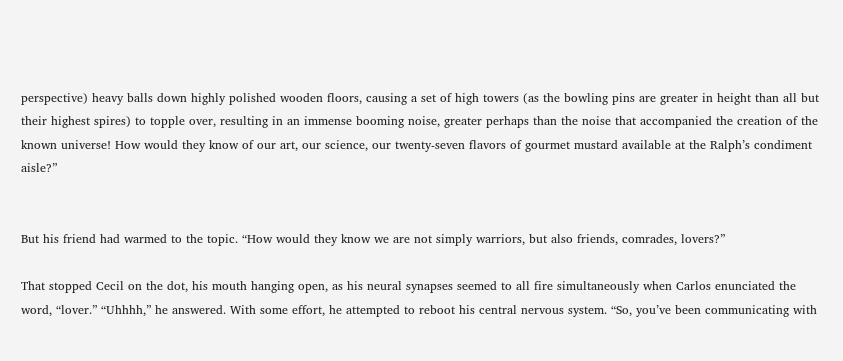perspective) heavy balls down highly polished wooden floors, causing a set of high towers (as the bowling pins are greater in height than all but their highest spires) to topple over, resulting in an immense booming noise, greater perhaps than the noise that accompanied the creation of the known universe! How would they know of our art, our science, our twenty-seven flavors of gourmet mustard available at the Ralph’s condiment aisle?”


But his friend had warmed to the topic. “How would they know we are not simply warriors, but also friends, comrades, lovers?”

That stopped Cecil on the dot, his mouth hanging open, as his neural synapses seemed to all fire simultaneously when Carlos enunciated the word, “lover.” “Uhhhh,” he answered. With some effort, he attempted to reboot his central nervous system. “So, you’ve been communicating with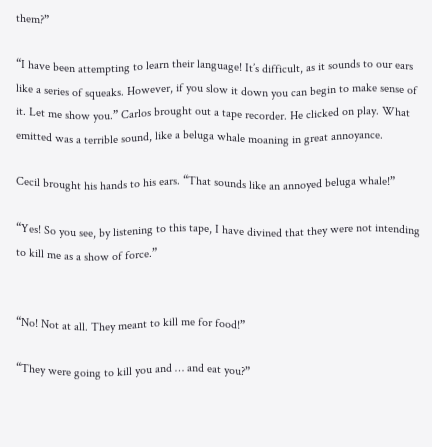them?”

“I have been attempting to learn their language! It’s difficult, as it sounds to our ears like a series of squeaks. However, if you slow it down you can begin to make sense of it. Let me show you.” Carlos brought out a tape recorder. He clicked on play. What emitted was a terrible sound, like a beluga whale moaning in great annoyance.

Cecil brought his hands to his ears. “That sounds like an annoyed beluga whale!”

“Yes! So you see, by listening to this tape, I have divined that they were not intending to kill me as a show of force.”


“No! Not at all. They meant to kill me for food!”

“They were going to kill you and … and eat you?”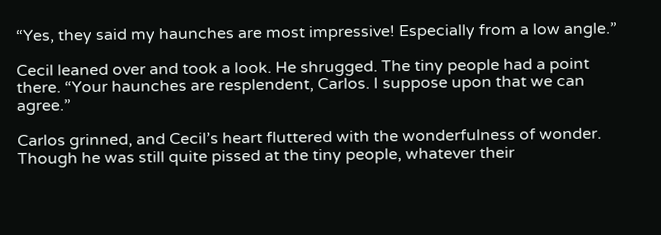“Yes, they said my haunches are most impressive! Especially from a low angle.”

Cecil leaned over and took a look. He shrugged. The tiny people had a point there. “Your haunches are resplendent, Carlos. I suppose upon that we can agree.”

Carlos grinned, and Cecil’s heart fluttered with the wonderfulness of wonder. Though he was still quite pissed at the tiny people, whatever their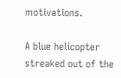motivations.

A blue helicopter streaked out of the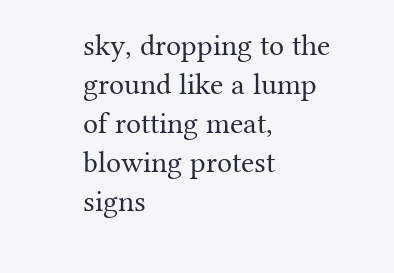sky, dropping to the ground like a lump of rotting meat, blowing protest signs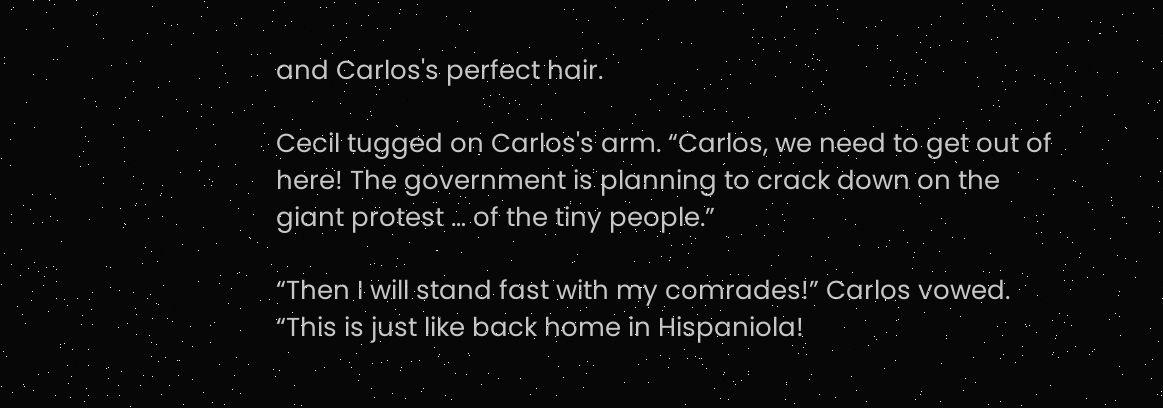and Carlos's perfect hair.

Cecil tugged on Carlos's arm. “Carlos, we need to get out of here! The government is planning to crack down on the giant protest … of the tiny people.”

“Then I will stand fast with my comrades!” Carlos vowed. “This is just like back home in Hispaniola!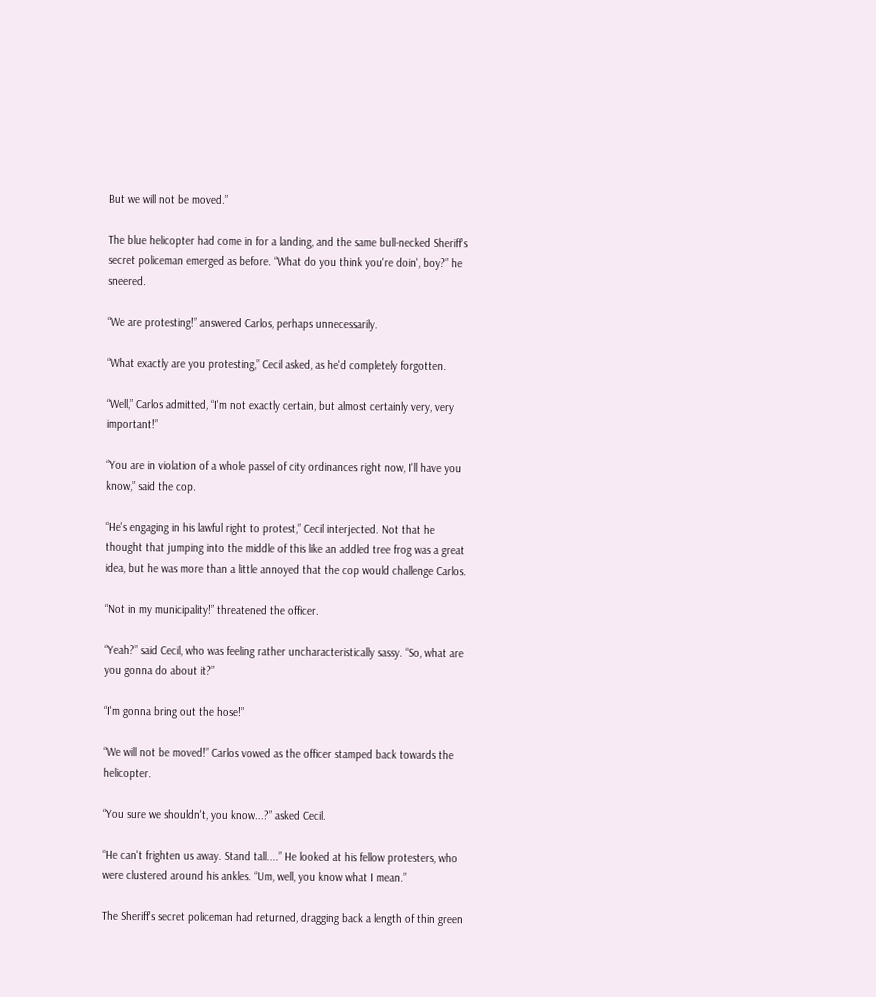But we will not be moved.”

The blue helicopter had come in for a landing, and the same bull-necked Sheriff's secret policeman emerged as before. “What do you think you're doin', boy?” he sneered.

“We are protesting!” answered Carlos, perhaps unnecessarily.

“What exactly are you protesting,” Cecil asked, as he'd completely forgotten.

“Well,” Carlos admitted, “I'm not exactly certain, but almost certainly very, very important!”

“You are in violation of a whole passel of city ordinances right now, I'll have you know,” said the cop.

“He's engaging in his lawful right to protest,” Cecil interjected. Not that he thought that jumping into the middle of this like an addled tree frog was a great idea, but he was more than a little annoyed that the cop would challenge Carlos.

“Not in my municipality!” threatened the officer.

“Yeah?” said Cecil, who was feeling rather uncharacteristically sassy. “So, what are you gonna do about it?”

“I'm gonna bring out the hose!”

“We will not be moved!” Carlos vowed as the officer stamped back towards the helicopter.

“You sure we shouldn't, you know...?” asked Cecil.

“He can't frighten us away. Stand tall....” He looked at his fellow protesters, who were clustered around his ankles. “Um, well, you know what I mean.”

The Sheriff's secret policeman had returned, dragging back a length of thin green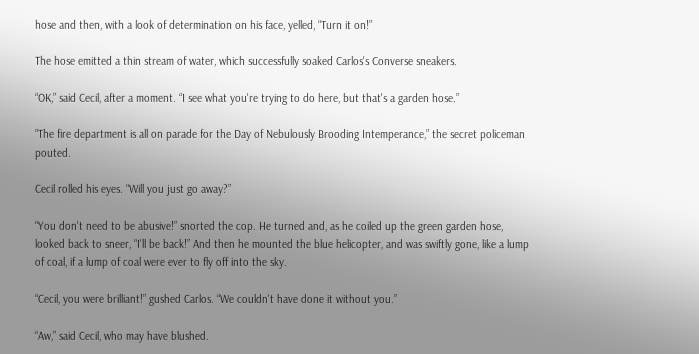hose and then, with a look of determination on his face, yelled, “Turn it on!”

The hose emitted a thin stream of water, which successfully soaked Carlos's Converse sneakers.

“OK,” said Cecil, after a moment. “I see what you're trying to do here, but that's a garden hose.”

“The fire department is all on parade for the Day of Nebulously Brooding Intemperance,” the secret policeman pouted.

Cecil rolled his eyes. “Will you just go away?”

“You don't need to be abusive!” snorted the cop. He turned and, as he coiled up the green garden hose, looked back to sneer, “I'll be back!” And then he mounted the blue helicopter, and was swiftly gone, like a lump of coal, if a lump of coal were ever to fly off into the sky.

“Cecil, you were brilliant!” gushed Carlos. “We couldn't have done it without you.”

“Aw,” said Cecil, who may have blushed.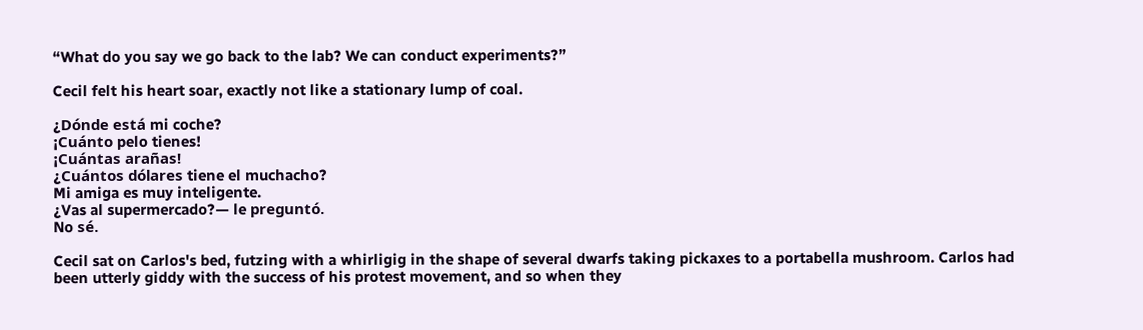“What do you say we go back to the lab? We can conduct experiments?”

Cecil felt his heart soar, exactly not like a stationary lump of coal.

¿Dónde está mi coche?
¡Cuánto pelo tienes!
¡Cuántas arañas!
¿Cuántos dólares tiene el muchacho?
Mi amiga es muy inteligente.
¿Vas al supermercado?— le preguntó.
No sé.

Cecil sat on Carlos's bed, futzing with a whirligig in the shape of several dwarfs taking pickaxes to a portabella mushroom. Carlos had been utterly giddy with the success of his protest movement, and so when they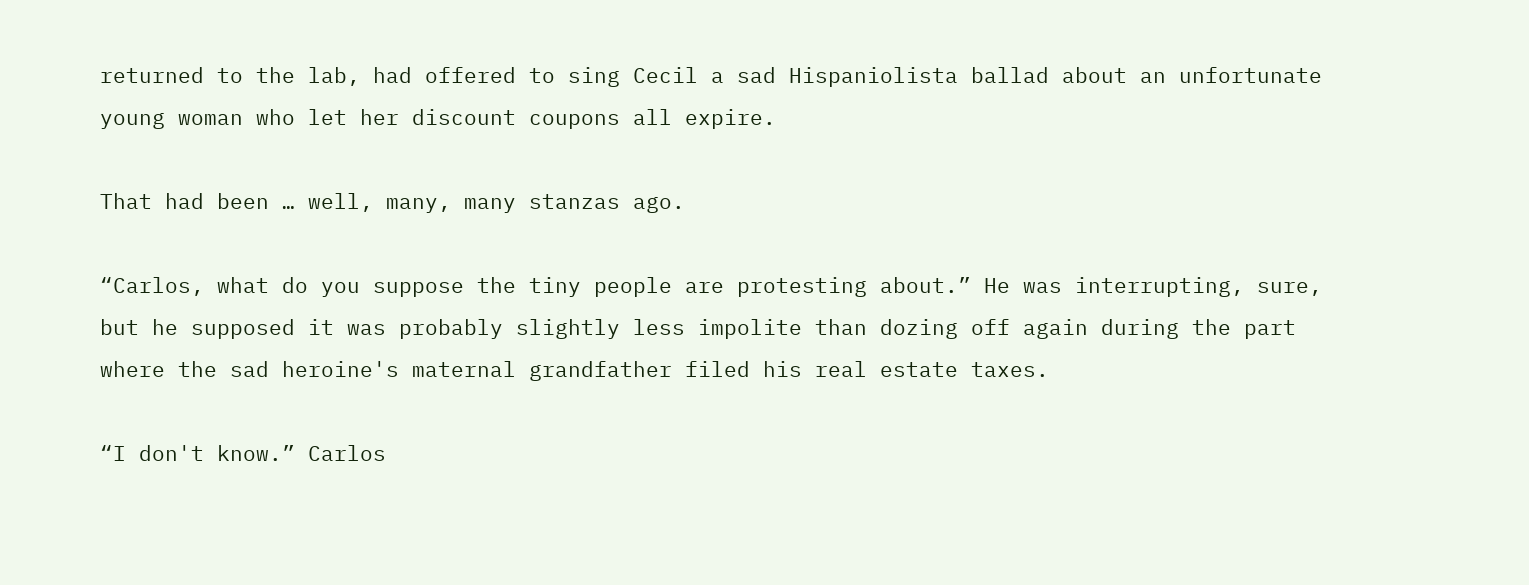returned to the lab, had offered to sing Cecil a sad Hispaniolista ballad about an unfortunate young woman who let her discount coupons all expire.

That had been … well, many, many stanzas ago.

“Carlos, what do you suppose the tiny people are protesting about.” He was interrupting, sure, but he supposed it was probably slightly less impolite than dozing off again during the part where the sad heroine's maternal grandfather filed his real estate taxes.

“I don't know.” Carlos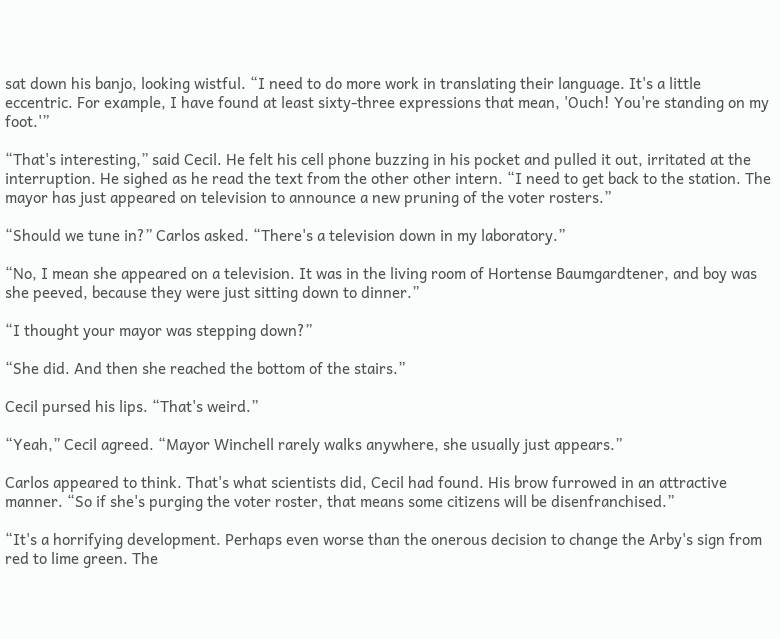sat down his banjo, looking wistful. “I need to do more work in translating their language. It's a little eccentric. For example, I have found at least sixty-three expressions that mean, 'Ouch! You're standing on my foot.'”

“That's interesting,” said Cecil. He felt his cell phone buzzing in his pocket and pulled it out, irritated at the interruption. He sighed as he read the text from the other other intern. “I need to get back to the station. The mayor has just appeared on television to announce a new pruning of the voter rosters.”

“Should we tune in?” Carlos asked. “There's a television down in my laboratory.”

“No, I mean she appeared on a television. It was in the living room of Hortense Baumgardtener, and boy was she peeved, because they were just sitting down to dinner.”

“I thought your mayor was stepping down?”

“She did. And then she reached the bottom of the stairs.”

Cecil pursed his lips. “That's weird.”

“Yeah,” Cecil agreed. “Mayor Winchell rarely walks anywhere, she usually just appears.”

Carlos appeared to think. That's what scientists did, Cecil had found. His brow furrowed in an attractive manner. “So if she's purging the voter roster, that means some citizens will be disenfranchised.”

“It's a horrifying development. Perhaps even worse than the onerous decision to change the Arby's sign from red to lime green. The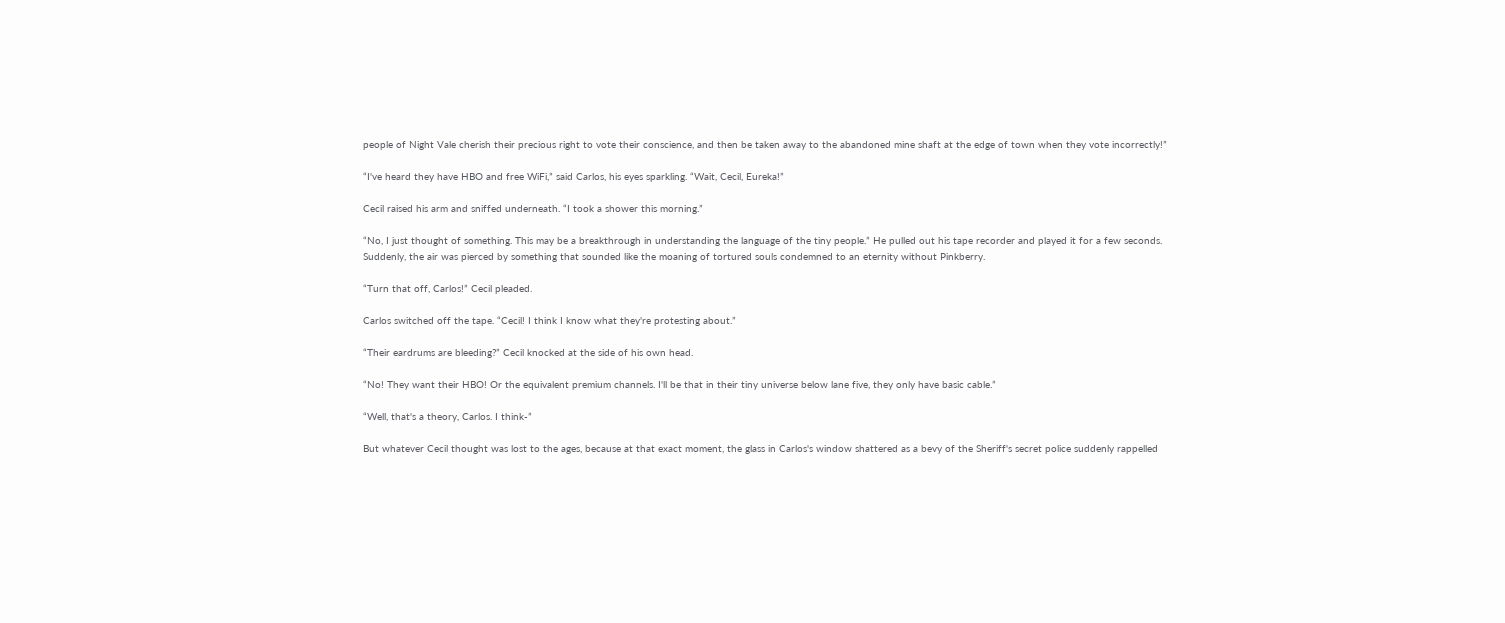people of Night Vale cherish their precious right to vote their conscience, and then be taken away to the abandoned mine shaft at the edge of town when they vote incorrectly!”

“I've heard they have HBO and free WiFi,” said Carlos, his eyes sparkling. “Wait, Cecil, Eureka!”

Cecil raised his arm and sniffed underneath. “I took a shower this morning.”

“No, I just thought of something. This may be a breakthrough in understanding the language of the tiny people.” He pulled out his tape recorder and played it for a few seconds. Suddenly, the air was pierced by something that sounded like the moaning of tortured souls condemned to an eternity without Pinkberry.

“Turn that off, Carlos!” Cecil pleaded.

Carlos switched off the tape. “Cecil! I think I know what they're protesting about.”

“Their eardrums are bleeding?” Cecil knocked at the side of his own head.

“No! They want their HBO! Or the equivalent premium channels. I'll be that in their tiny universe below lane five, they only have basic cable.”

“Well, that's a theory, Carlos. I think-”

But whatever Cecil thought was lost to the ages, because at that exact moment, the glass in Carlos's window shattered as a bevy of the Sheriff's secret police suddenly rappelled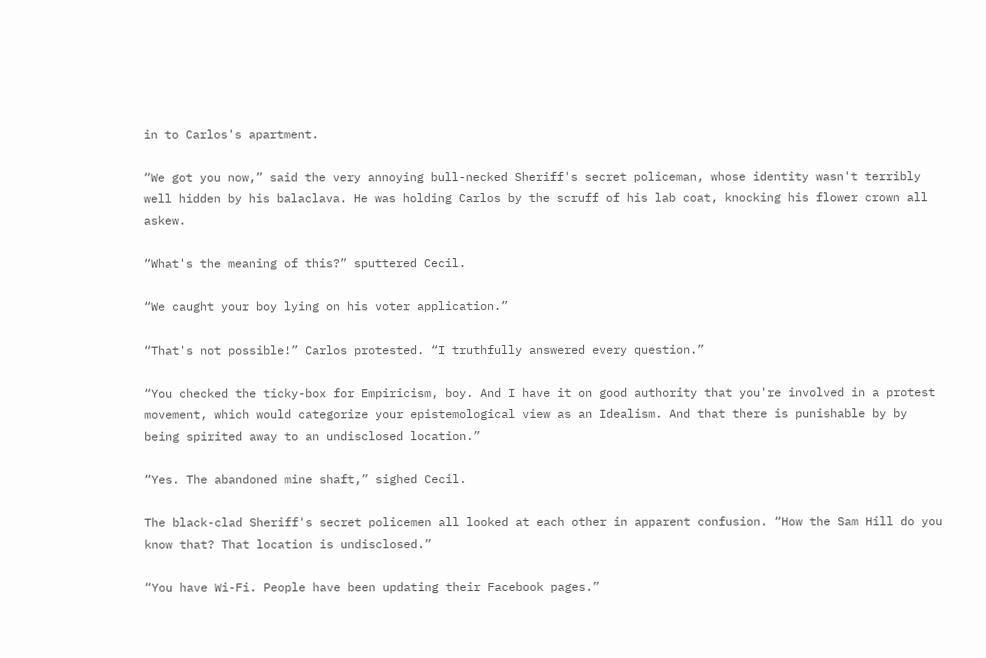in to Carlos's apartment.

“We got you now,” said the very annoying bull-necked Sheriff's secret policeman, whose identity wasn't terribly well hidden by his balaclava. He was holding Carlos by the scruff of his lab coat, knocking his flower crown all askew.

“What's the meaning of this?” sputtered Cecil.

“We caught your boy lying on his voter application.”

“That's not possible!” Carlos protested. “I truthfully answered every question.”

“You checked the ticky-box for Empiricism, boy. And I have it on good authority that you're involved in a protest movement, which would categorize your epistemological view as an Idealism. And that there is punishable by by being spirited away to an undisclosed location.”

“Yes. The abandoned mine shaft,” sighed Cecil.

The black-clad Sheriff's secret policemen all looked at each other in apparent confusion. “How the Sam Hill do you know that? That location is undisclosed.”

“You have Wi-Fi. People have been updating their Facebook pages.”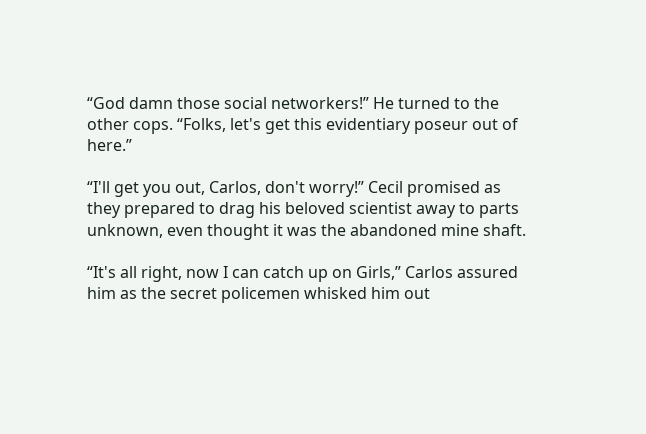“God damn those social networkers!” He turned to the other cops. “Folks, let's get this evidentiary poseur out of here.”

“I'll get you out, Carlos, don't worry!” Cecil promised as they prepared to drag his beloved scientist away to parts unknown, even thought it was the abandoned mine shaft.

“It's all right, now I can catch up on Girls,” Carlos assured him as the secret policemen whisked him out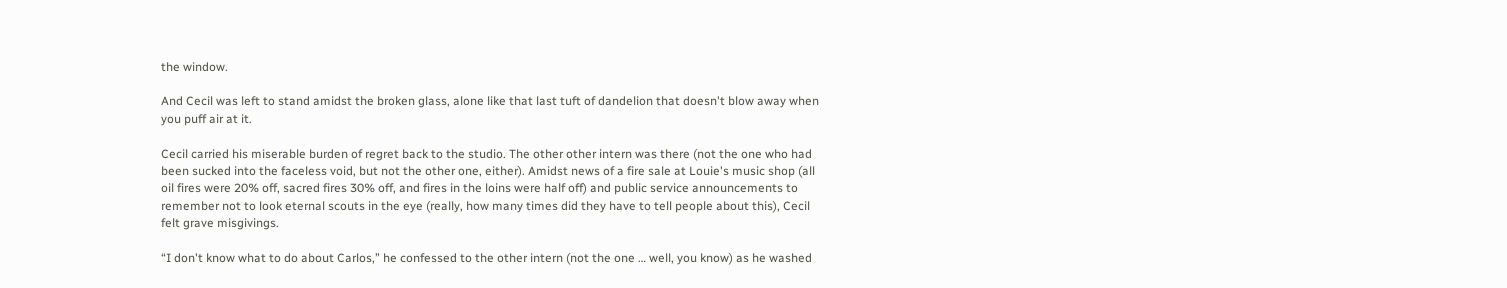the window.

And Cecil was left to stand amidst the broken glass, alone like that last tuft of dandelion that doesn't blow away when you puff air at it.

Cecil carried his miserable burden of regret back to the studio. The other other intern was there (not the one who had been sucked into the faceless void, but not the other one, either). Amidst news of a fire sale at Louie's music shop (all oil fires were 20% off, sacred fires 30% off, and fires in the loins were half off) and public service announcements to remember not to look eternal scouts in the eye (really, how many times did they have to tell people about this), Cecil felt grave misgivings.

“I don't know what to do about Carlos,” he confessed to the other intern (not the one … well, you know) as he washed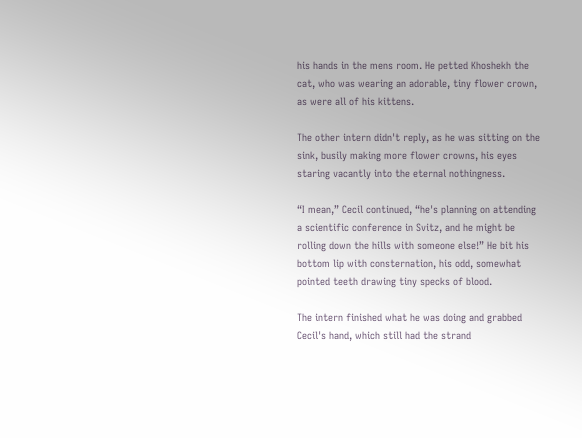his hands in the mens room. He petted Khoshekh the cat, who was wearing an adorable, tiny flower crown, as were all of his kittens.

The other intern didn't reply, as he was sitting on the sink, busily making more flower crowns, his eyes staring vacantly into the eternal nothingness.

“I mean,” Cecil continued, “he's planning on attending a scientific conference in Svitz, and he might be rolling down the hills with someone else!” He bit his bottom lip with consternation, his odd, somewhat pointed teeth drawing tiny specks of blood.

The intern finished what he was doing and grabbed Cecil's hand, which still had the strand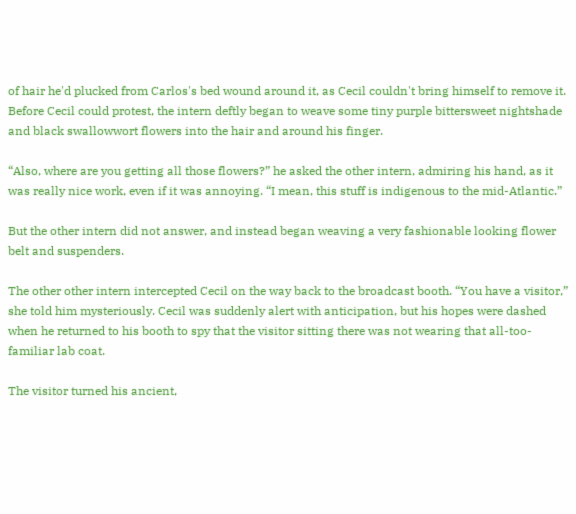of hair he'd plucked from Carlos's bed wound around it, as Cecil couldn't bring himself to remove it. Before Cecil could protest, the intern deftly began to weave some tiny purple bittersweet nightshade and black swallowwort flowers into the hair and around his finger.

“Also, where are you getting all those flowers?” he asked the other intern, admiring his hand, as it was really nice work, even if it was annoying. “I mean, this stuff is indigenous to the mid-Atlantic.”

But the other intern did not answer, and instead began weaving a very fashionable looking flower belt and suspenders.

The other other intern intercepted Cecil on the way back to the broadcast booth. “You have a visitor,” she told him mysteriously. Cecil was suddenly alert with anticipation, but his hopes were dashed when he returned to his booth to spy that the visitor sitting there was not wearing that all-too-familiar lab coat.

The visitor turned his ancient,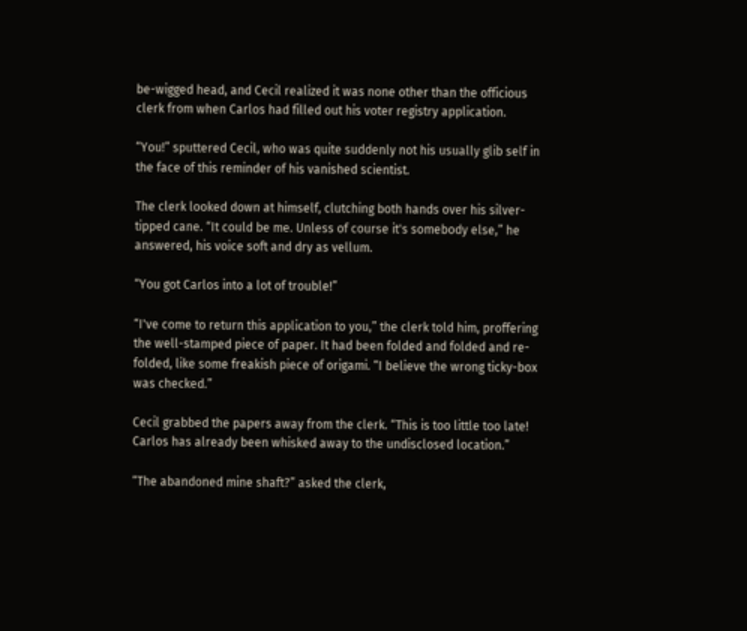be-wigged head, and Cecil realized it was none other than the officious clerk from when Carlos had filled out his voter registry application.

“You!” sputtered Cecil, who was quite suddenly not his usually glib self in the face of this reminder of his vanished scientist.

The clerk looked down at himself, clutching both hands over his silver-tipped cane. “It could be me. Unless of course it's somebody else,” he answered, his voice soft and dry as vellum.

“You got Carlos into a lot of trouble!”

“I've come to return this application to you,” the clerk told him, proffering the well-stamped piece of paper. It had been folded and folded and re-folded, like some freakish piece of origami. “I believe the wrong ticky-box was checked.”

Cecil grabbed the papers away from the clerk. “This is too little too late! Carlos has already been whisked away to the undisclosed location.”

“The abandoned mine shaft?” asked the clerk,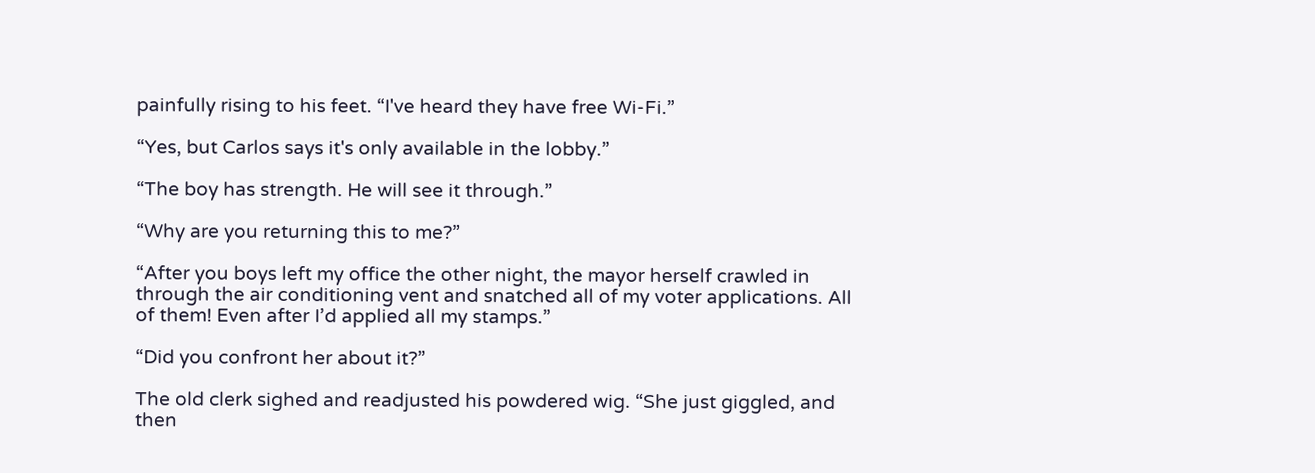painfully rising to his feet. “I've heard they have free Wi-Fi.”

“Yes, but Carlos says it's only available in the lobby.”

“The boy has strength. He will see it through.”

“Why are you returning this to me?”

“After you boys left my office the other night, the mayor herself crawled in through the air conditioning vent and snatched all of my voter applications. All of them! Even after I’d applied all my stamps.”

“Did you confront her about it?”

The old clerk sighed and readjusted his powdered wig. “She just giggled, and then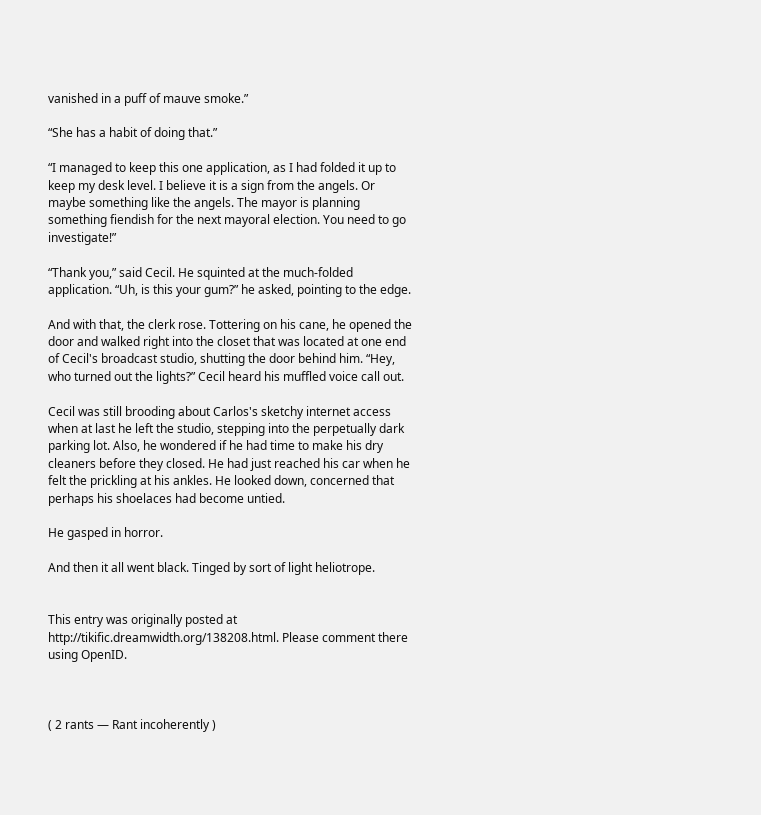vanished in a puff of mauve smoke.”

“She has a habit of doing that.”

“I managed to keep this one application, as I had folded it up to keep my desk level. I believe it is a sign from the angels. Or maybe something like the angels. The mayor is planning something fiendish for the next mayoral election. You need to go investigate!”

“Thank you,” said Cecil. He squinted at the much-folded application. “Uh, is this your gum?” he asked, pointing to the edge.

And with that, the clerk rose. Tottering on his cane, he opened the door and walked right into the closet that was located at one end of Cecil's broadcast studio, shutting the door behind him. “Hey, who turned out the lights?” Cecil heard his muffled voice call out.

Cecil was still brooding about Carlos's sketchy internet access when at last he left the studio, stepping into the perpetually dark parking lot. Also, he wondered if he had time to make his dry cleaners before they closed. He had just reached his car when he felt the prickling at his ankles. He looked down, concerned that perhaps his shoelaces had become untied.

He gasped in horror.

And then it all went black. Tinged by sort of light heliotrope.


This entry was originally posted at http://tikific.dreamwidth.org/138208.html. Please comment there using OpenID.



( 2 rants — Rant incoherently )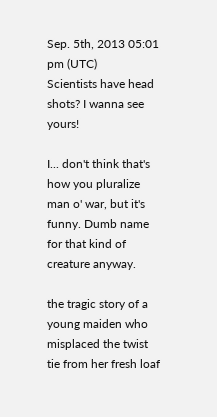Sep. 5th, 2013 05:01 pm (UTC)
Scientists have head shots? I wanna see yours!

I... don't think that's how you pluralize man o' war, but it's funny. Dumb name for that kind of creature anyway.

the tragic story of a young maiden who misplaced the twist tie from her fresh loaf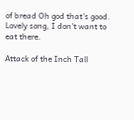of bread Oh god that's good.
Lovely song, I don't want to eat there.

Attack of the Inch Tall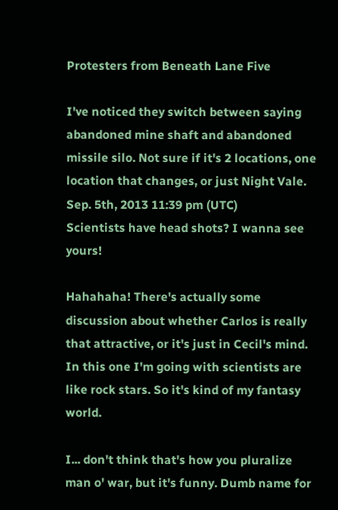Protesters from Beneath Lane Five

I've noticed they switch between saying abandoned mine shaft and abandoned missile silo. Not sure if it's 2 locations, one location that changes, or just Night Vale.
Sep. 5th, 2013 11:39 pm (UTC)
Scientists have head shots? I wanna see yours!

Hahahaha! There's actually some discussion about whether Carlos is really that attractive, or it's just in Cecil's mind. In this one I'm going with scientists are like rock stars. So it's kind of my fantasy world.

I... don't think that's how you pluralize man o' war, but it's funny. Dumb name for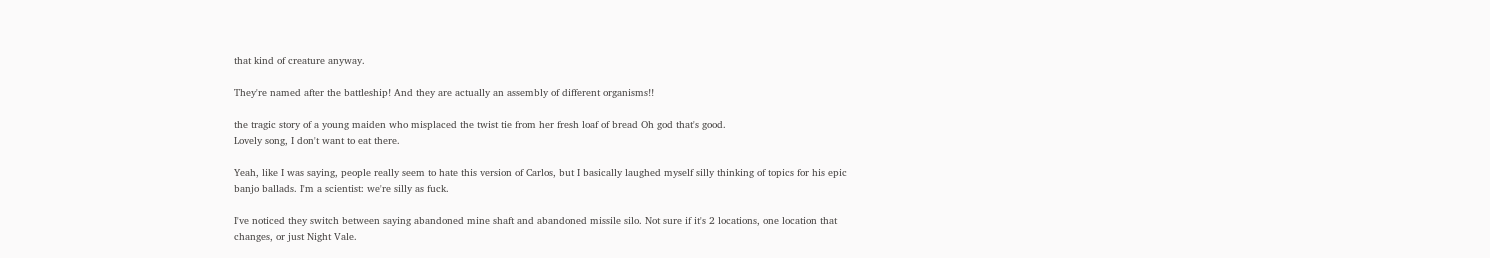that kind of creature anyway.

They're named after the battleship! And they are actually an assembly of different organisms!!

the tragic story of a young maiden who misplaced the twist tie from her fresh loaf of bread Oh god that's good.
Lovely song, I don't want to eat there.

Yeah, like I was saying, people really seem to hate this version of Carlos, but I basically laughed myself silly thinking of topics for his epic banjo ballads. I'm a scientist: we're silly as fuck.

I've noticed they switch between saying abandoned mine shaft and abandoned missile silo. Not sure if it's 2 locations, one location that changes, or just Night Vale.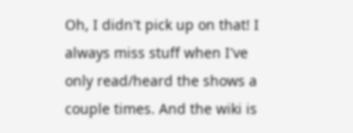Oh, I didn't pick up on that! I always miss stuff when I've only read/heard the shows a couple times. And the wiki is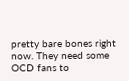pretty bare bones right now. They need some OCD fans to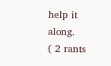help it along.
( 2 rants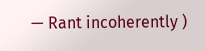— Rant incoherently )